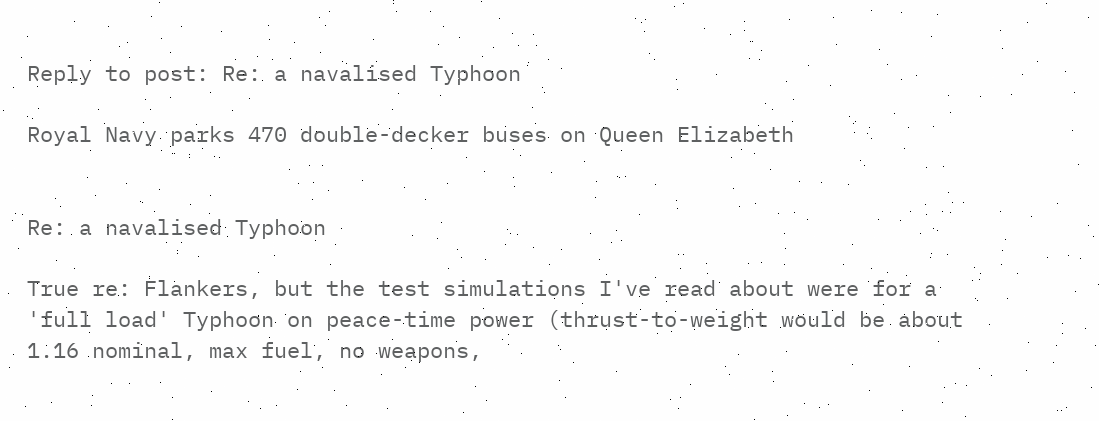Reply to post: Re: a navalised Typhoon

Royal Navy parks 470 double-decker buses on Queen Elizabeth


Re: a navalised Typhoon

True re: Flankers, but the test simulations I've read about were for a 'full load' Typhoon on peace-time power (thrust-to-weight would be about 1.16 nominal, max fuel, no weapons,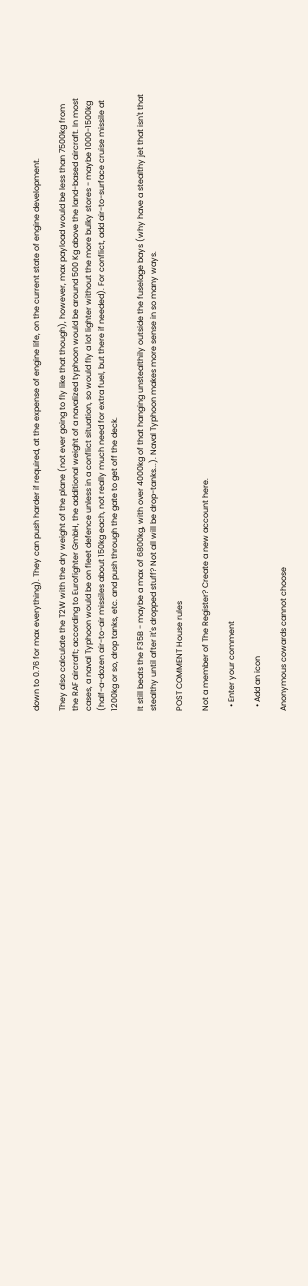down to 0.76 for max everything). They can push harder if required, at the expense of engine life, on the current state of engine development.

They also calculate the T2W with the dry weight of the plane (not ever going to fly like that though), however, max payload would be less than 7500kg from the RAF aircraft; according to Eurofighter GmbH, the additional weight of a navalized typhoon would be around 500 Kg above the land-based aircraft. In most cases, a naval Typhoon would be on fleet defence unless in a conflict situation, so would fly a lot lighter without the more bulky stores - maybe 1000-1500kg (half-a-dozen air-to-air missiles about 150kg each, not really much need for extra fuel, but there if needed). For conflict, add air-to-surface cruise missile at 1200kg or so, drop tanks, etc. and push through the gate to get off the deck.

It still beats the F35B - maybe a max of 6800kg, with over 4000kg of that hanging unstealthily outside the fuselage bays (why have a stealthy jet that isn't that stealthy until after it's dropped stuff? Not all will be drop-tanks...). Naval Typhoon makes more sense in so many ways.

POST COMMENT House rules

Not a member of The Register? Create a new account here.

  • Enter your comment

  • Add an icon

Anonymous cowards cannot choose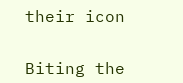their icon


Biting the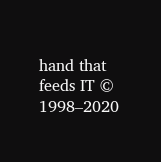hand that feeds IT © 1998–2020